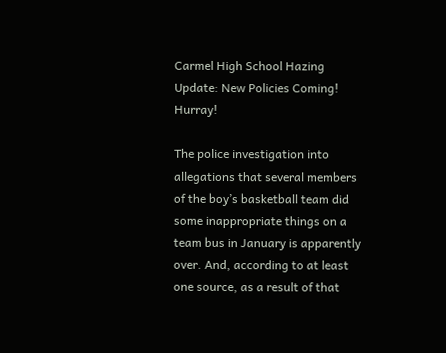Carmel High School Hazing Update: New Policies Coming! Hurray!

The police investigation into allegations that several members of the boy’s basketball team did some inappropriate things on a team bus in January is apparently over. And, according to at least one source, as a result of that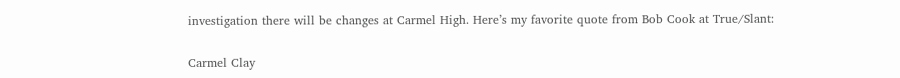investigation there will be changes at Carmel High. Here’s my favorite quote from Bob Cook at True/Slant:

Carmel Clay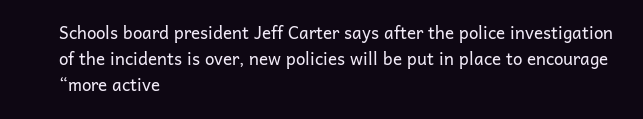Schools board president Jeff Carter says after the police investigation of the incidents is over, new policies will be put in place to encourage “more active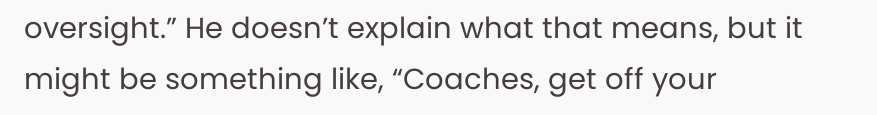oversight.” He doesn’t explain what that means, but it might be something like, “Coaches, get off your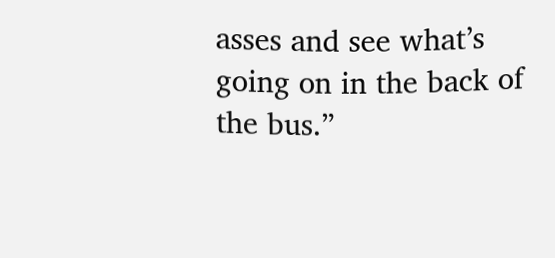asses and see what’s going on in the back of the bus.”